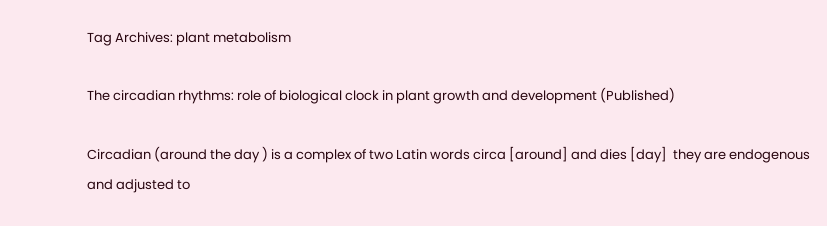Tag Archives: plant metabolism

The circadian rhythms: role of biological clock in plant growth and development (Published)

Circadian (around the day ) is a complex of two Latin words circa [around] and dies [day]  they are endogenous and adjusted to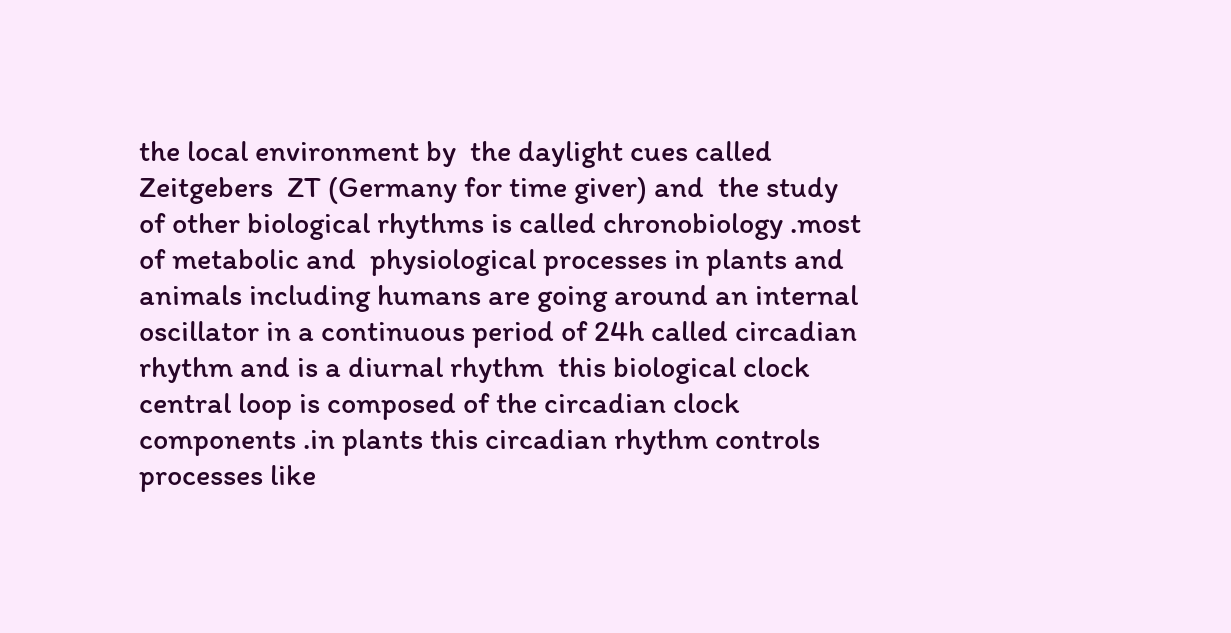the local environment by  the daylight cues called Zeitgebers  ZT (Germany for time giver) and  the study of other biological rhythms is called chronobiology .most of metabolic and  physiological processes in plants and animals including humans are going around an internal oscillator in a continuous period of 24h called circadian rhythm and is a diurnal rhythm  this biological clock central loop is composed of the circadian clock components .in plants this circadian rhythm controls processes like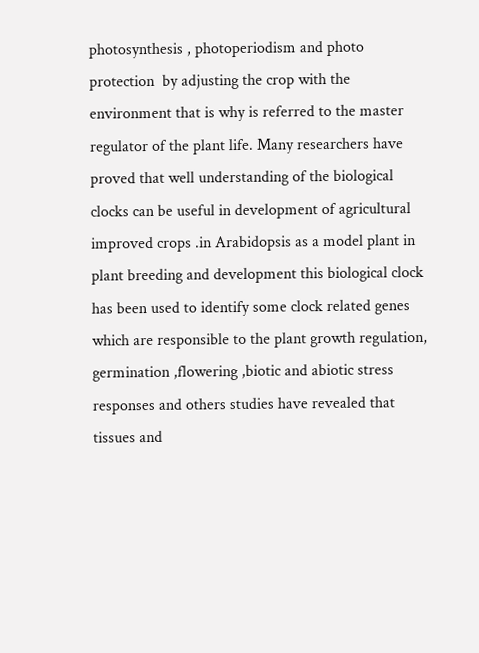photosynthesis , photoperiodism and photo protection  by adjusting the crop with the environment that is why is referred to the master regulator of the plant life. Many researchers have proved that well understanding of the biological clocks can be useful in development of agricultural improved crops .in Arabidopsis as a model plant in plant breeding and development this biological clock has been used to identify some clock related genes which are responsible to the plant growth regulation, germination ,flowering ,biotic and abiotic stress responses and others studies have revealed that tissues and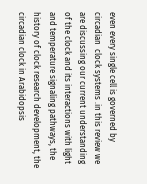even every single cell is governed by circadian  clock systems .in this review we are discussing our current understanding of the clock and its interactions with light and temperature signaling pathways, the history of clock research development, the circadian clock in Arabidopsis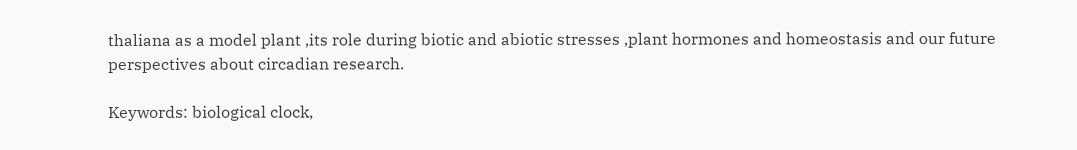thaliana as a model plant ,its role during biotic and abiotic stresses ,plant hormones and homeostasis and our future perspectives about circadian research.

Keywords: biological clock,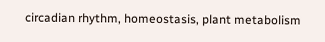circadian rhythm, homeostasis, plant metabolism